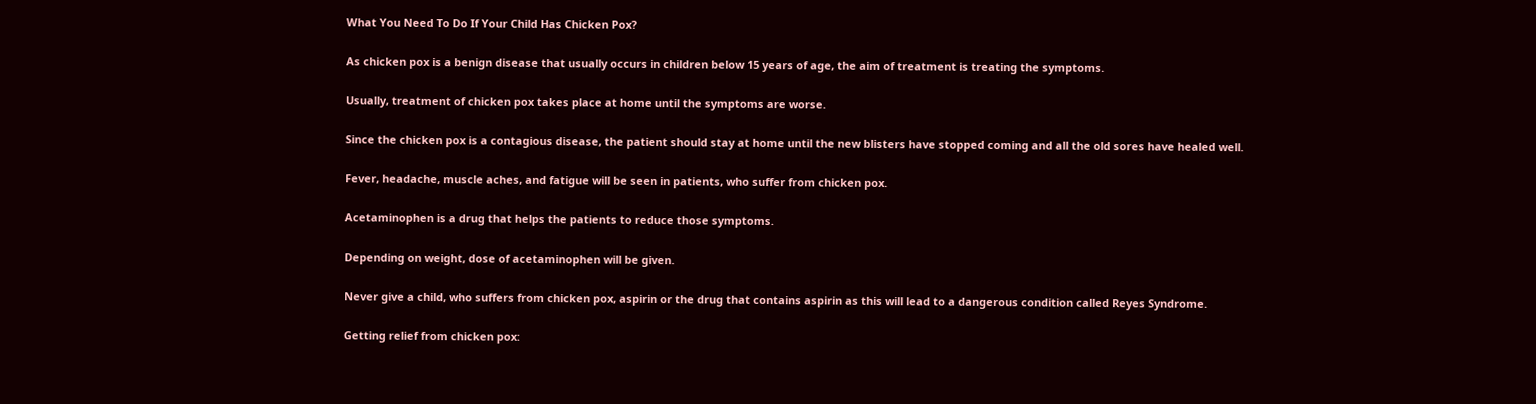What You Need To Do If Your Child Has Chicken Pox?

As chicken pox is a benign disease that usually occurs in children below 15 years of age, the aim of treatment is treating the symptoms.

Usually, treatment of chicken pox takes place at home until the symptoms are worse.

Since the chicken pox is a contagious disease, the patient should stay at home until the new blisters have stopped coming and all the old sores have healed well.

Fever, headache, muscle aches, and fatigue will be seen in patients, who suffer from chicken pox.

Acetaminophen is a drug that helps the patients to reduce those symptoms.

Depending on weight, dose of acetaminophen will be given.

Never give a child, who suffers from chicken pox, aspirin or the drug that contains aspirin as this will lead to a dangerous condition called Reyes Syndrome.

Getting relief from chicken pox: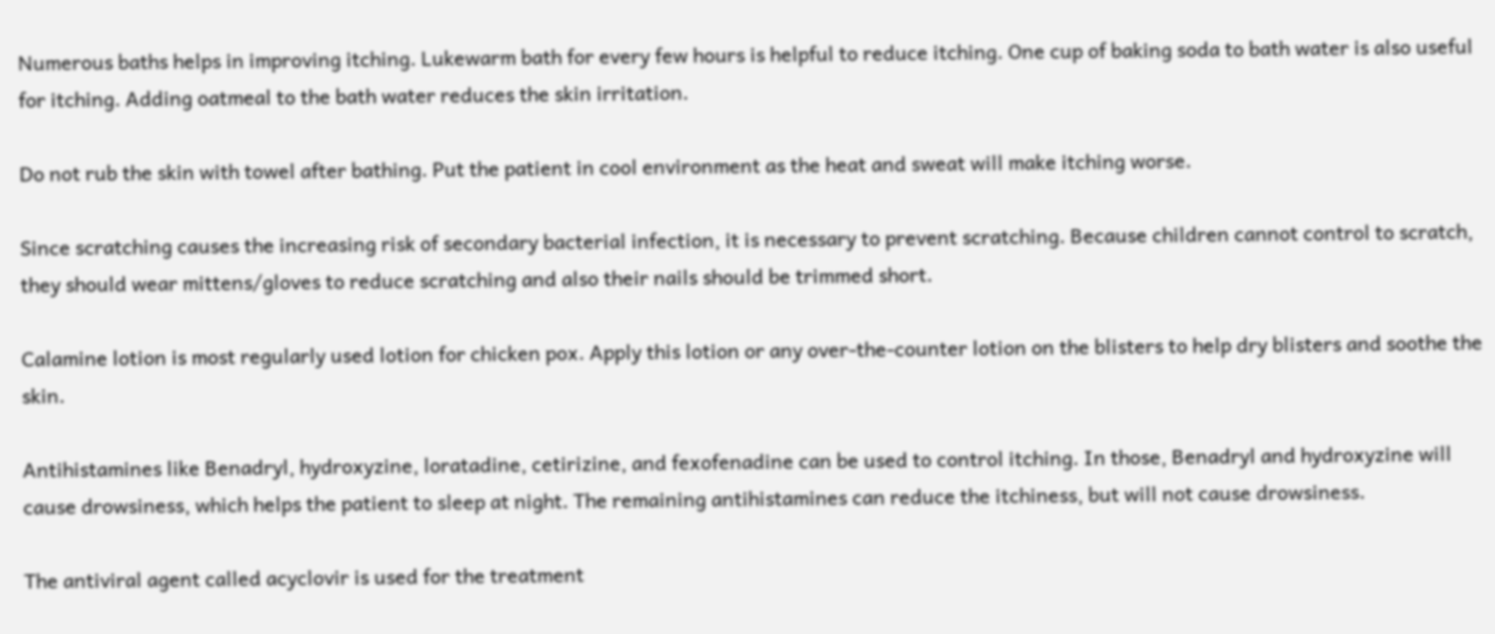Numerous baths helps in improving itching. Lukewarm bath for every few hours is helpful to reduce itching. One cup of baking soda to bath water is also useful for itching. Adding oatmeal to the bath water reduces the skin irritation.

Do not rub the skin with towel after bathing. Put the patient in cool environment as the heat and sweat will make itching worse.

Since scratching causes the increasing risk of secondary bacterial infection, it is necessary to prevent scratching. Because children cannot control to scratch, they should wear mittens/gloves to reduce scratching and also their nails should be trimmed short.

Calamine lotion is most regularly used lotion for chicken pox. Apply this lotion or any over-the-counter lotion on the blisters to help dry blisters and soothe the skin.

Antihistamines like Benadryl, hydroxyzine, loratadine, cetirizine, and fexofenadine can be used to control itching. In those, Benadryl and hydroxyzine will cause drowsiness, which helps the patient to sleep at night. The remaining antihistamines can reduce the itchiness, but will not cause drowsiness.

The antiviral agent called acyclovir is used for the treatment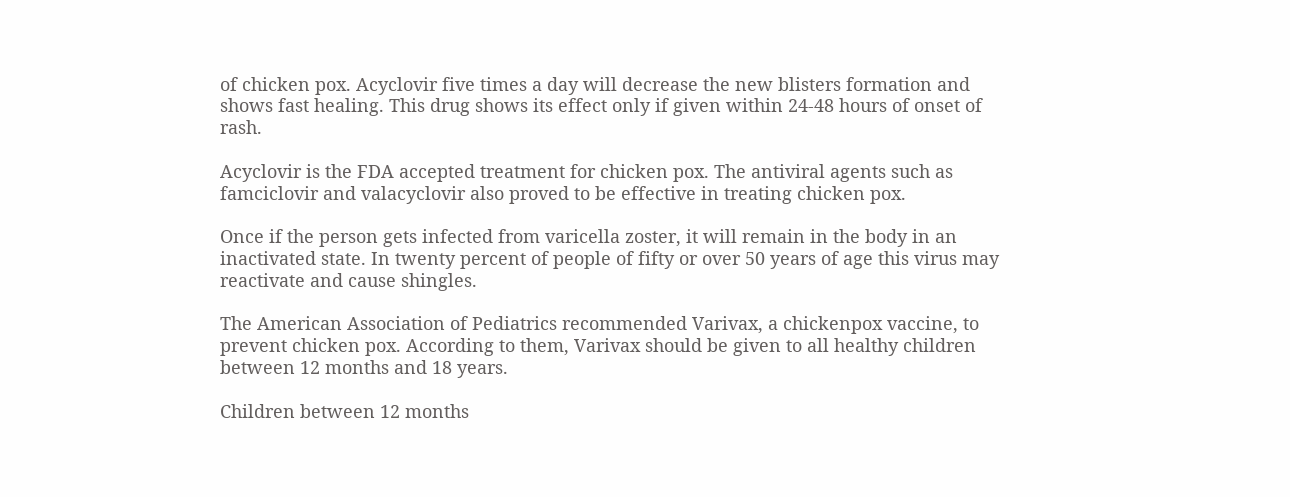of chicken pox. Acyclovir five times a day will decrease the new blisters formation and shows fast healing. This drug shows its effect only if given within 24-48 hours of onset of rash.

Acyclovir is the FDA accepted treatment for chicken pox. The antiviral agents such as famciclovir and valacyclovir also proved to be effective in treating chicken pox.

Once if the person gets infected from varicella zoster, it will remain in the body in an inactivated state. In twenty percent of people of fifty or over 50 years of age this virus may reactivate and cause shingles.

The American Association of Pediatrics recommended Varivax, a chickenpox vaccine, to prevent chicken pox. According to them, Varivax should be given to all healthy children between 12 months and 18 years.

Children between 12 months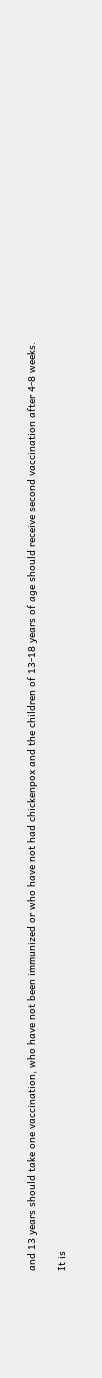and 13 years should take one vaccination, who have not been immunized or who have not had chickenpox and the children of 13-18 years of age should receive second vaccination after 4-8 weeks.

It is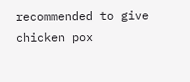recommended to give chicken pox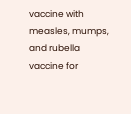vaccine with measles, mumps, and rubella vaccine for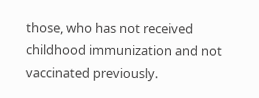those, who has not received childhood immunization and not vaccinated previously.